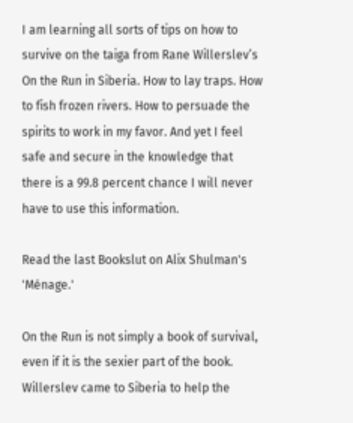I am learning all sorts of tips on how to survive on the taiga from Rane Willerslev’s On the Run in Siberia. How to lay traps. How to fish frozen rivers. How to persuade the spirits to work in my favor. And yet I feel safe and secure in the knowledge that there is a 99.8 percent chance I will never have to use this information.

Read the last Bookslut on Alix Shulman's 'Ménage.'

On the Run is not simply a book of survival, even if it is the sexier part of the book. Willerslev came to Siberia to help the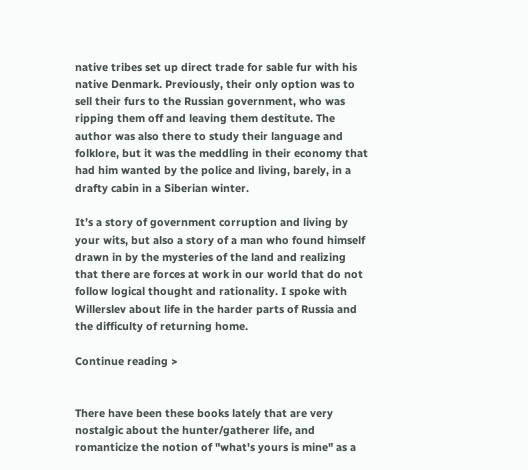native tribes set up direct trade for sable fur with his native Denmark. Previously, their only option was to sell their furs to the Russian government, who was ripping them off and leaving them destitute. The author was also there to study their language and folklore, but it was the meddling in their economy that had him wanted by the police and living, barely, in a drafty cabin in a Siberian winter.

It’s a story of government corruption and living by your wits, but also a story of a man who found himself drawn in by the mysteries of the land and realizing that there are forces at work in our world that do not follow logical thought and rationality. I spoke with Willerslev about life in the harder parts of Russia and the difficulty of returning home.

Continue reading >


There have been these books lately that are very nostalgic about the hunter/gatherer life, and romanticize the notion of "what's yours is mine" as a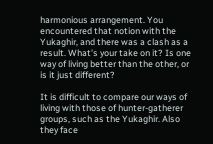harmonious arrangement. You encountered that notion with the Yukaghir, and there was a clash as a result. What's your take on it? Is one way of living better than the other, or is it just different?

It is difficult to compare our ways of living with those of hunter-gatherer groups, such as the Yukaghir. Also they face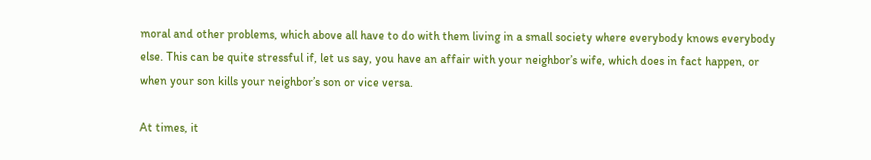moral and other problems, which above all have to do with them living in a small society where everybody knows everybody else. This can be quite stressful if, let us say, you have an affair with your neighbor’s wife, which does in fact happen, or when your son kills your neighbor’s son or vice versa.

At times, it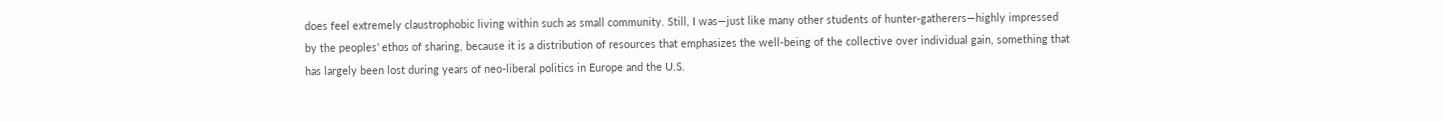does feel extremely claustrophobic living within such as small community. Still, I was—just like many other students of hunter-gatherers—highly impressed by the peoples’ ethos of sharing, because it is a distribution of resources that emphasizes the well-being of the collective over individual gain, something that has largely been lost during years of neo-liberal politics in Europe and the U.S.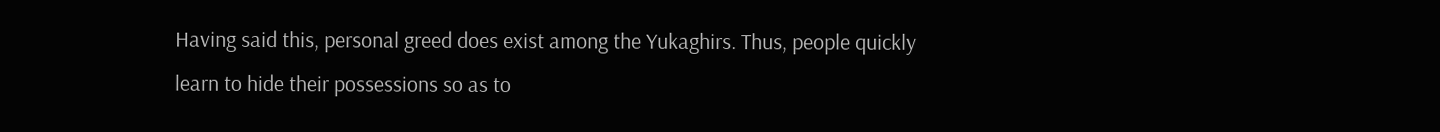Having said this, personal greed does exist among the Yukaghirs. Thus, people quickly learn to hide their possessions so as to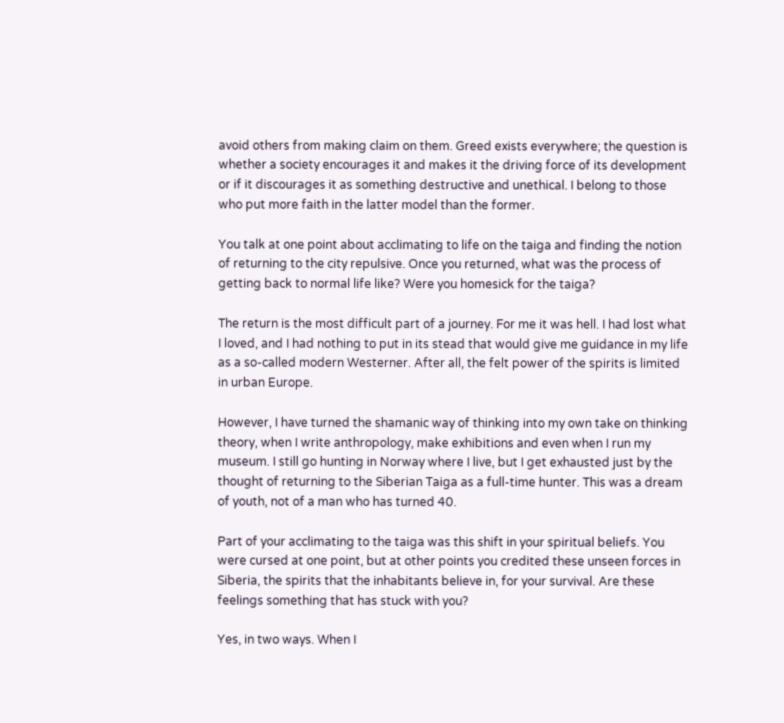avoid others from making claim on them. Greed exists everywhere; the question is whether a society encourages it and makes it the driving force of its development or if it discourages it as something destructive and unethical. I belong to those who put more faith in the latter model than the former.

You talk at one point about acclimating to life on the taiga and finding the notion of returning to the city repulsive. Once you returned, what was the process of getting back to normal life like? Were you homesick for the taiga?

The return is the most difficult part of a journey. For me it was hell. I had lost what I loved, and I had nothing to put in its stead that would give me guidance in my life as a so-called modern Westerner. After all, the felt power of the spirits is limited in urban Europe.

However, I have turned the shamanic way of thinking into my own take on thinking theory, when I write anthropology, make exhibitions and even when I run my museum. I still go hunting in Norway where I live, but I get exhausted just by the thought of returning to the Siberian Taiga as a full-time hunter. This was a dream of youth, not of a man who has turned 40.

Part of your acclimating to the taiga was this shift in your spiritual beliefs. You were cursed at one point, but at other points you credited these unseen forces in Siberia, the spirits that the inhabitants believe in, for your survival. Are these feelings something that has stuck with you?

Yes, in two ways. When I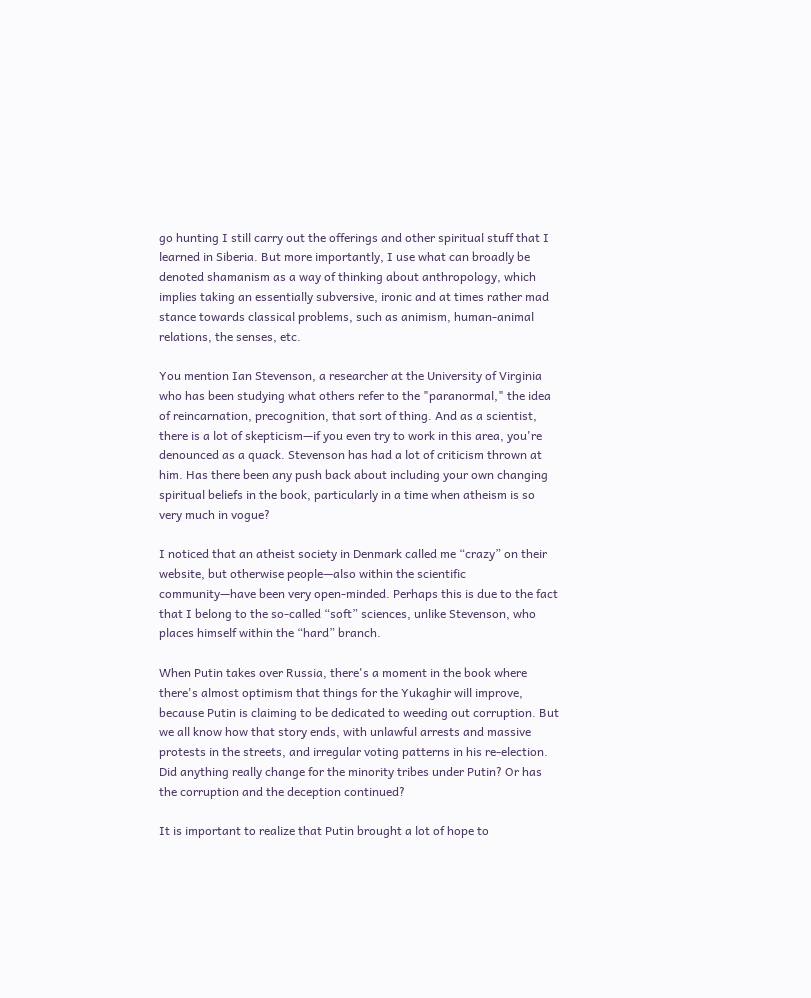go hunting I still carry out the offerings and other spiritual stuff that I learned in Siberia. But more importantly, I use what can broadly be denoted shamanism as a way of thinking about anthropology, which implies taking an essentially subversive, ironic and at times rather mad stance towards classical problems, such as animism, human-animal relations, the senses, etc.

You mention Ian Stevenson, a researcher at the University of Virginia who has been studying what others refer to the "paranormal," the idea of reincarnation, precognition, that sort of thing. And as a scientist, there is a lot of skepticism—if you even try to work in this area, you're denounced as a quack. Stevenson has had a lot of criticism thrown at him. Has there been any push back about including your own changing spiritual beliefs in the book, particularly in a time when atheism is so very much in vogue?

I noticed that an atheist society in Denmark called me “crazy” on their website, but otherwise people—also within the scientific community—have been very open-minded. Perhaps this is due to the fact that I belong to the so-called “soft” sciences, unlike Stevenson, who places himself within the “hard” branch.

When Putin takes over Russia, there's a moment in the book where there's almost optimism that things for the Yukaghir will improve, because Putin is claiming to be dedicated to weeding out corruption. But we all know how that story ends, with unlawful arrests and massive protests in the streets, and irregular voting patterns in his re-election. Did anything really change for the minority tribes under Putin? Or has the corruption and the deception continued?

It is important to realize that Putin brought a lot of hope to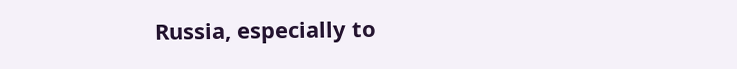Russia, especially to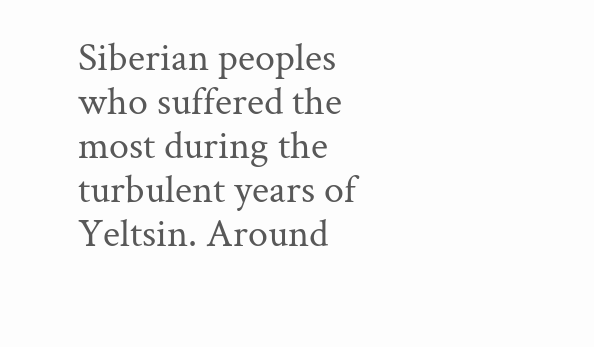Siberian peoples who suffered the most during the turbulent years of Yeltsin. Around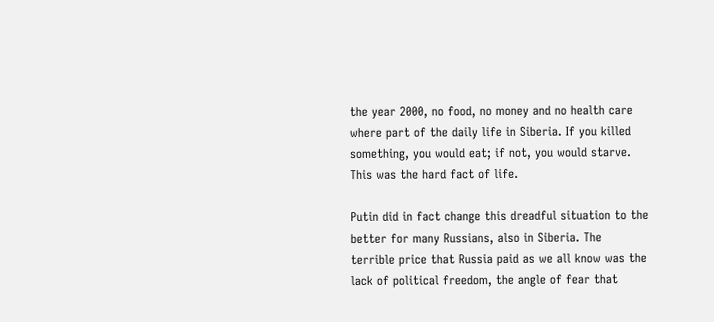the year 2000, no food, no money and no health care where part of the daily life in Siberia. If you killed something, you would eat; if not, you would starve. This was the hard fact of life.

Putin did in fact change this dreadful situation to the better for many Russians, also in Siberia. The terrible price that Russia paid as we all know was the lack of political freedom, the angle of fear that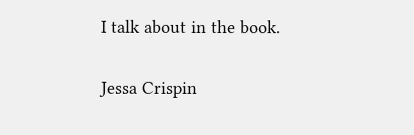I talk about in the book.

Jessa Crispin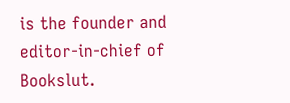is the founder and editor-in-chief of Bookslut.